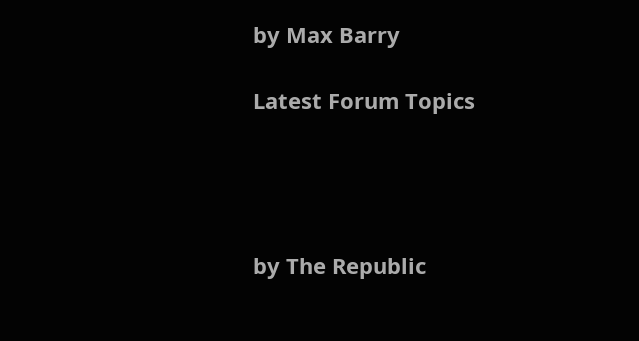by Max Barry

Latest Forum Topics




by The Republic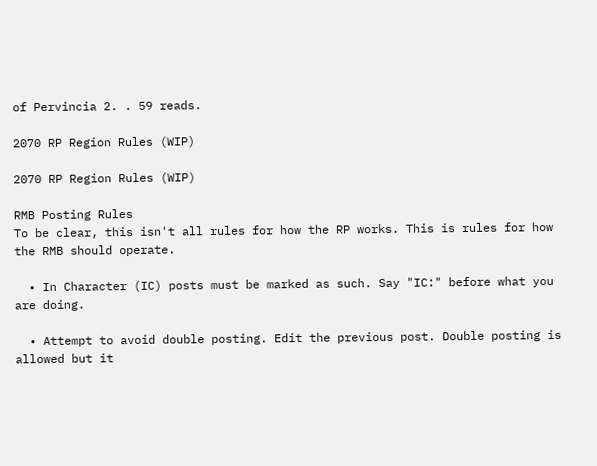of Pervincia 2. . 59 reads.

2070 RP Region Rules (WIP)

2070 RP Region Rules (WIP)

RMB Posting Rules
To be clear, this isn't all rules for how the RP works. This is rules for how the RMB should operate.

  • In Character (IC) posts must be marked as such. Say "IC:" before what you are doing.

  • Attempt to avoid double posting. Edit the previous post. Double posting is allowed but it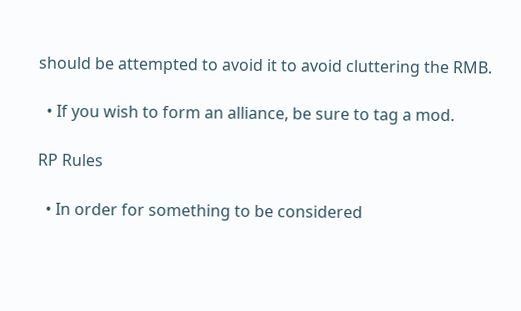should be attempted to avoid it to avoid cluttering the RMB.

  • If you wish to form an alliance, be sure to tag a mod.

RP Rules

  • In order for something to be considered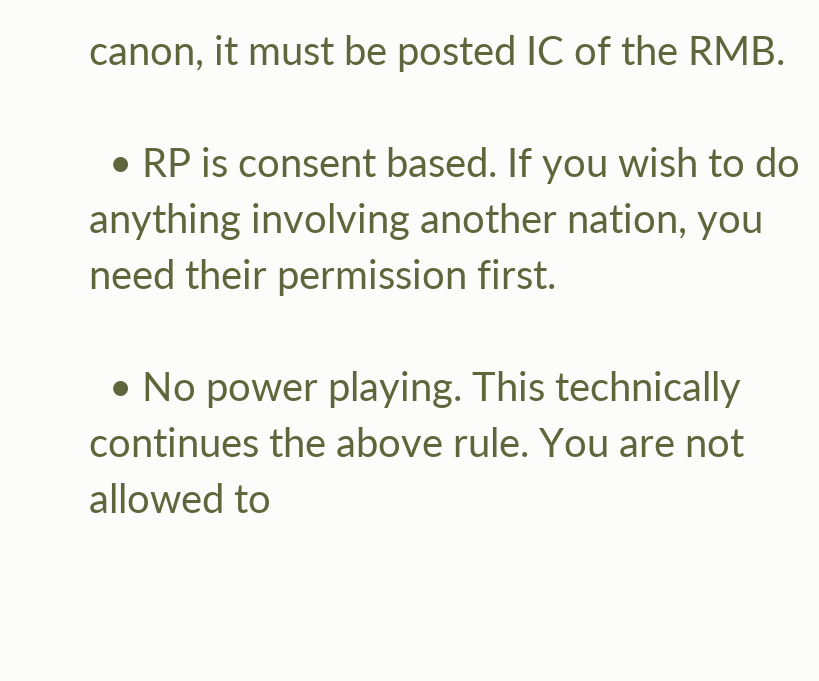canon, it must be posted IC of the RMB.

  • RP is consent based. If you wish to do anything involving another nation, you need their permission first.

  • No power playing. This technically continues the above rule. You are not allowed to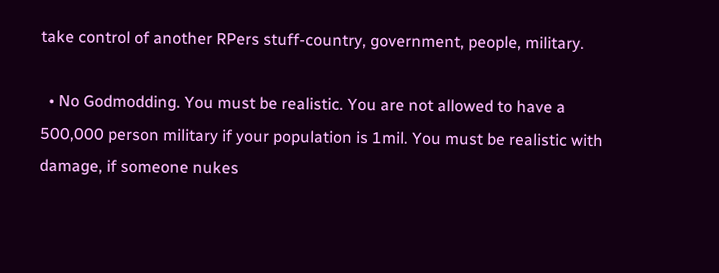take control of another RPers stuff-country, government, people, military.

  • No Godmodding. You must be realistic. You are not allowed to have a 500,000 person military if your population is 1mil. You must be realistic with damage, if someone nukes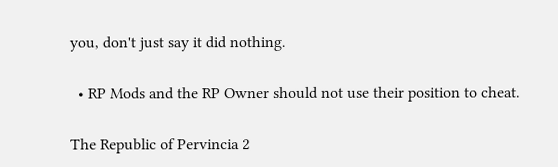you, don't just say it did nothing.

  • RP Mods and the RP Owner should not use their position to cheat.

The Republic of Pervincia 2